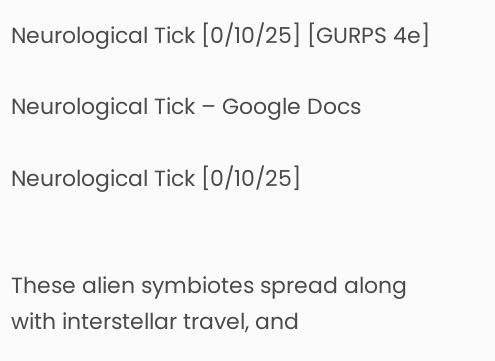Neurological Tick [0/10/25] [GURPS 4e]

Neurological Tick – Google Docs

Neurological Tick [0/10/25]


These alien symbiotes spread along with interstellar travel, and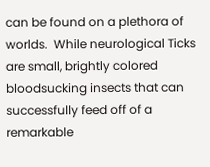can be found on a plethora of worlds.  While neurological Ticks are small, brightly colored bloodsucking insects that can successfully feed off of a remarkable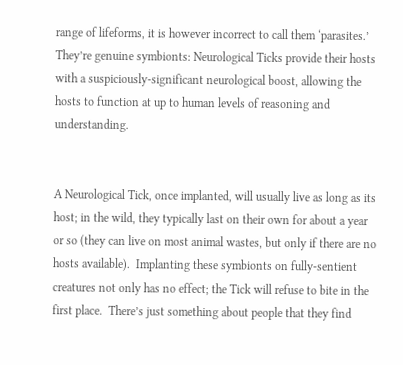range of lifeforms, it is however incorrect to call them ‘parasites.’ They’re genuine symbionts: Neurological Ticks provide their hosts with a suspiciously-significant neurological boost, allowing the hosts to function at up to human levels of reasoning and understanding.


A Neurological Tick, once implanted, will usually live as long as its host; in the wild, they typically last on their own for about a year or so (they can live on most animal wastes, but only if there are no hosts available).  Implanting these symbionts on fully-sentient creatures not only has no effect; the Tick will refuse to bite in the first place.  There’s just something about people that they find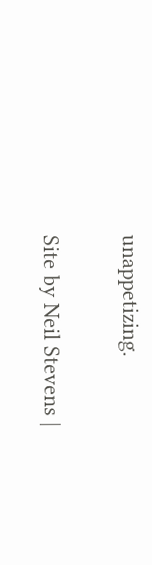unappetizing.


Site by Neil Stevens |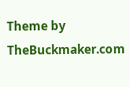Theme by TheBuckmaker.com